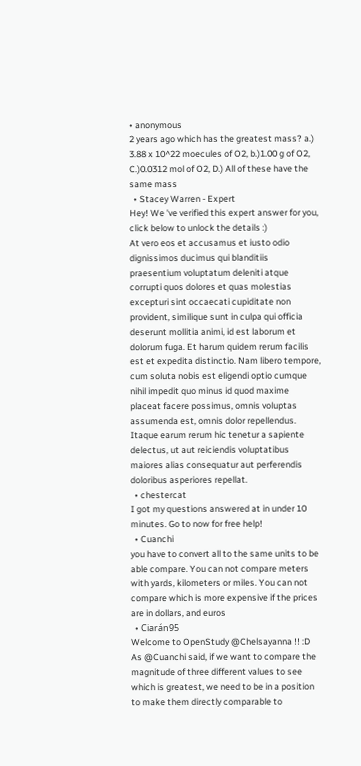• anonymous
2 years ago which has the greatest mass? a.) 3.88 x 10^22 moecules of O2, b.)1.00 g of O2, C.)0.0312 mol of O2, D.) All of these have the same mass
  • Stacey Warren - Expert
Hey! We 've verified this expert answer for you, click below to unlock the details :)
At vero eos et accusamus et iusto odio dignissimos ducimus qui blanditiis praesentium voluptatum deleniti atque corrupti quos dolores et quas molestias excepturi sint occaecati cupiditate non provident, similique sunt in culpa qui officia deserunt mollitia animi, id est laborum et dolorum fuga. Et harum quidem rerum facilis est et expedita distinctio. Nam libero tempore, cum soluta nobis est eligendi optio cumque nihil impedit quo minus id quod maxime placeat facere possimus, omnis voluptas assumenda est, omnis dolor repellendus. Itaque earum rerum hic tenetur a sapiente delectus, ut aut reiciendis voluptatibus maiores alias consequatur aut perferendis doloribus asperiores repellat.
  • chestercat
I got my questions answered at in under 10 minutes. Go to now for free help!
  • Cuanchi
you have to convert all to the same units to be able compare. You can not compare meters with yards, kilometers or miles. You can not compare which is more expensive if the prices are in dollars, and euros
  • Ciarán95
Welcome to OpenStudy @Chelsayanna !! :D As @Cuanchi said, if we want to compare the magnitude of three different values to see which is greatest, we need to be in a position to make them directly comparable to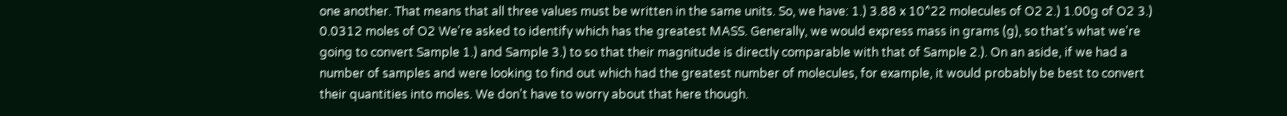one another. That means that all three values must be written in the same units. So, we have: 1.) 3.88 x 10^22 molecules of O2 2.) 1.00g of O2 3.) 0.0312 moles of O2 We're asked to identify which has the greatest MASS. Generally, we would express mass in grams (g), so that's what we're going to convert Sample 1.) and Sample 3.) to so that their magnitude is directly comparable with that of Sample 2.). On an aside, if we had a number of samples and were looking to find out which had the greatest number of molecules, for example, it would probably be best to convert their quantities into moles. We don't have to worry about that here though.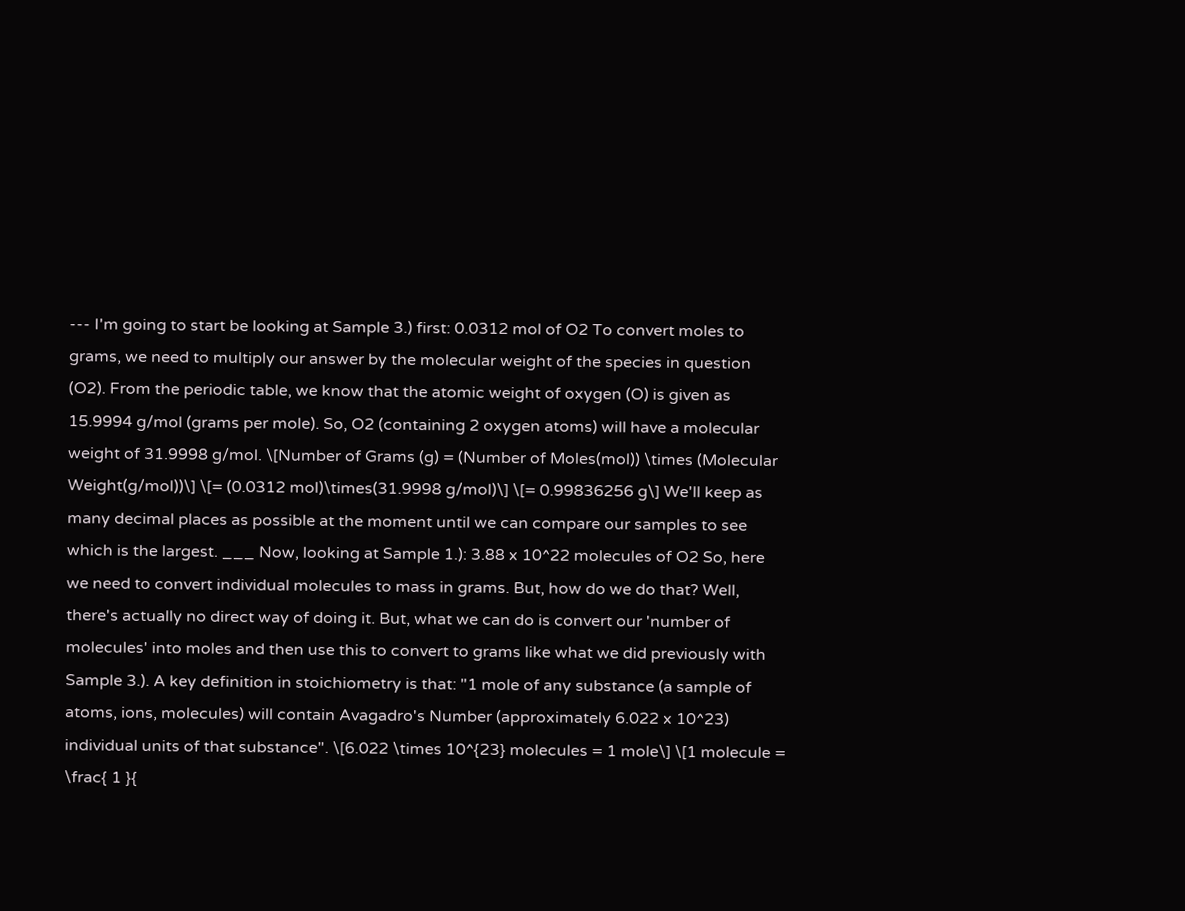--- I'm going to start be looking at Sample 3.) first: 0.0312 mol of O2 To convert moles to grams, we need to multiply our answer by the molecular weight of the species in question (O2). From the periodic table, we know that the atomic weight of oxygen (O) is given as 15.9994 g/mol (grams per mole). So, O2 (containing 2 oxygen atoms) will have a molecular weight of 31.9998 g/mol. \[Number of Grams (g) = (Number of Moles(mol)) \times (Molecular Weight(g/mol))\] \[= (0.0312 mol)\times(31.9998 g/mol)\] \[= 0.99836256 g\] We'll keep as many decimal places as possible at the moment until we can compare our samples to see which is the largest. ___ Now, looking at Sample 1.): 3.88 x 10^22 molecules of O2 So, here we need to convert individual molecules to mass in grams. But, how do we do that? Well, there's actually no direct way of doing it. But, what we can do is convert our 'number of molecules' into moles and then use this to convert to grams like what we did previously with Sample 3.). A key definition in stoichiometry is that: "1 mole of any substance (a sample of atoms, ions, molecules) will contain Avagadro's Number (approximately 6.022 x 10^23) individual units of that substance". \[6.022 \times 10^{23} molecules = 1 mole\] \[1 molecule = \frac{ 1 }{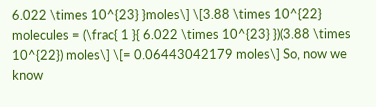6.022 \times 10^{23} }moles\] \[3.88 \times 10^{22} molecules = (\frac{ 1 }{ 6.022 \times 10^{23} })(3.88 \times 10^{22}) moles\] \[= 0.06443042179 moles\] So, now we know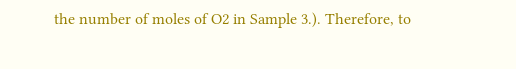the number of moles of O2 in Sample 3.). Therefore, to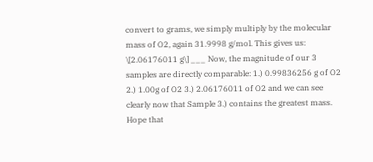convert to grams, we simply multiply by the molecular mass of O2, again 31.9998 g/mol. This gives us: \[2.06176011 g\] ___ Now, the magnitude of our 3 samples are directly comparable: 1.) 0.99836256 g of O2 2.) 1.00g of O2 3.) 2.06176011 of O2 and we can see clearly now that Sample 3.) contains the greatest mass. Hope that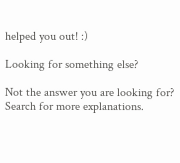helped you out! :)

Looking for something else?

Not the answer you are looking for? Search for more explanations.